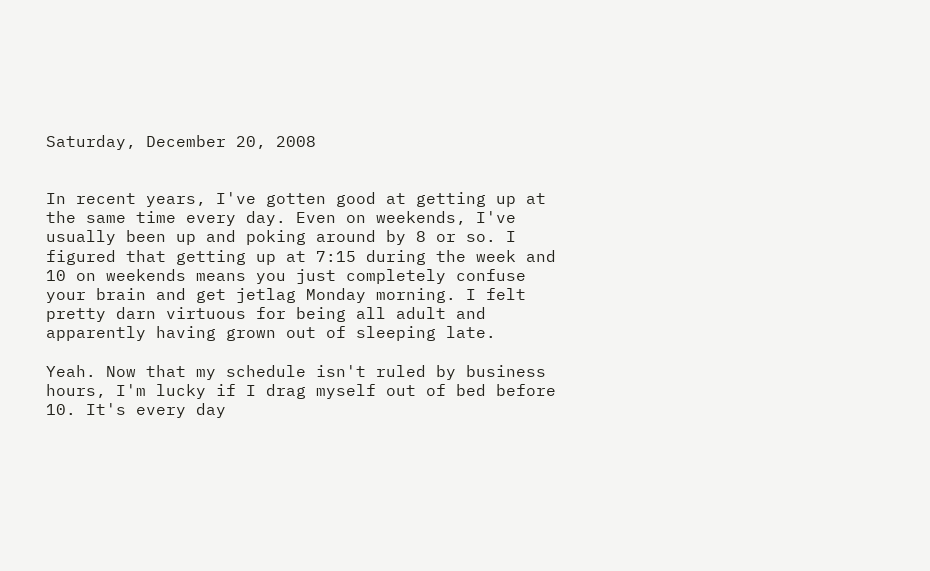Saturday, December 20, 2008


In recent years, I've gotten good at getting up at the same time every day. Even on weekends, I've usually been up and poking around by 8 or so. I figured that getting up at 7:15 during the week and 10 on weekends means you just completely confuse your brain and get jetlag Monday morning. I felt pretty darn virtuous for being all adult and apparently having grown out of sleeping late.

Yeah. Now that my schedule isn't ruled by business hours, I'm lucky if I drag myself out of bed before 10. It's every day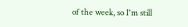of the week, so I'm still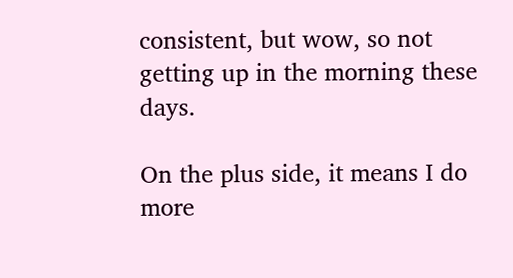consistent, but wow, so not getting up in the morning these days.

On the plus side, it means I do more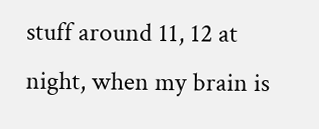stuff around 11, 12 at night, when my brain is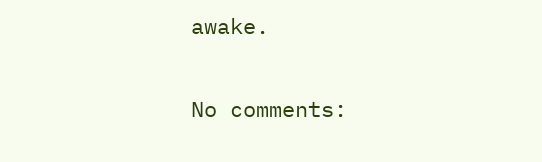awake.

No comments: